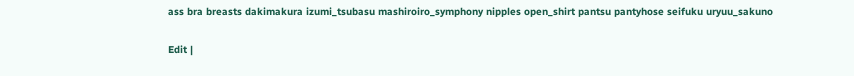ass bra breasts dakimakura izumi_tsubasu mashiroiro_symphony nipples open_shirt pantsu pantyhose seifuku uryuu_sakuno

Edit |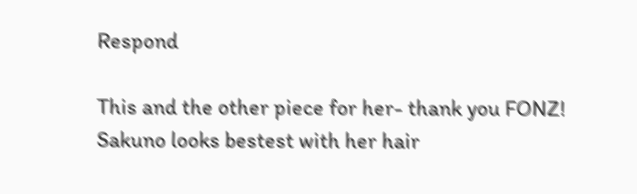Respond

This and the other piece for her- thank you FONZ!
Sakuno looks bestest with her hair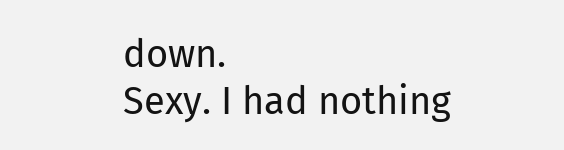down.
Sexy. I had nothing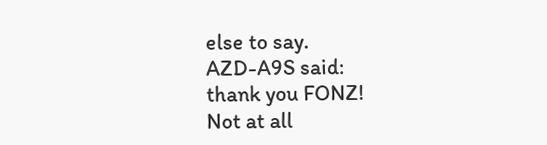else to say.
AZD-A9S said:
thank you FONZ!
Not at all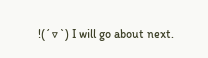!(´▽`) I will go about next.